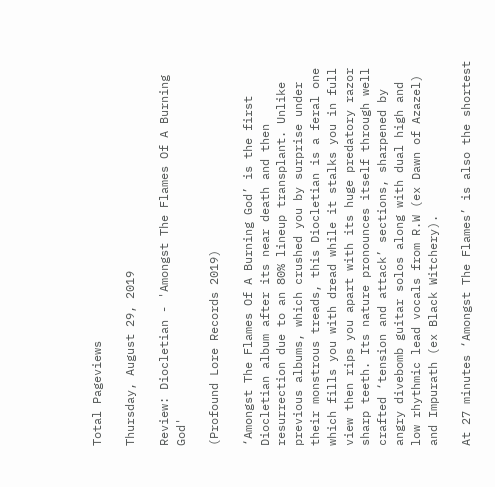Total Pageviews

Thursday, August 29, 2019

Review: Diocletian - 'Amongst The Flames Of A Burning God'

(Profound Lore Records 2019)

‘Amongst The Flames Of A Burning God’ is the first Diocletian album after its near death and then resurrection due to an 80% lineup transplant. Unlike previous albums, which crushed you by surprise under their monstrous treads, this Diocletian is a feral one which fills you with dread while it stalks you in full view then rips you apart with its huge predatory razor sharp teeth. Its nature pronounces itself through well crafted ‘tension and attack’ sections, sharpened by angry divebomb guitar solos along with dual high and low rhythmic lead vocals from R.W (ex Dawn of Azazel) and Impurath (ex Black Witchery).

At 27 minutes ‘Amongst The Flames’ is also the shortest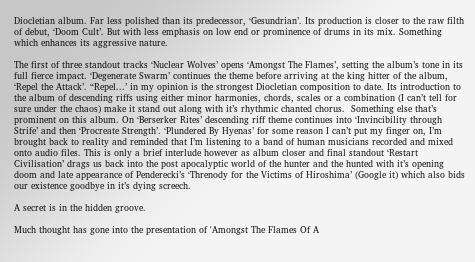Diocletian album. Far less polished than its predecessor, ‘Gesundrian’. Its production is closer to the raw filth of debut, ‘Doom Cult’. But with less emphasis on low end or prominence of drums in its mix. Something which enhances its aggressive nature.

The first of three standout tracks ‘Nuclear Wolves’ opens ‘Amongst The Flames’, setting the album’s tone in its full fierce impact. ‘Degenerate Swarm’ continues the theme before arriving at the king hitter of the album, ‘Repel the Attack’. “Repel...’ in my opinion is the strongest Diocletian composition to date. Its introduction to the album of descending riffs using either minor harmonies, chords, scales or a combination (I can’t tell for sure under the chaos) make it stand out along with it’s rhythmic chanted chorus.  Something else that’s prominent on this album. On ‘Berserker Rites’ descending riff theme continues into ‘Invincibility through Strife’ and then ‘Procreate Strength’. ‘Plundered By Hyenas’ for some reason I can’t put my finger on, I’m brought back to reality and reminded that I’m listening to a band of human musicians recorded and mixed onto audio files. This is only a brief interlude however as album closer and final standout ‘Restart Civilisation’ drags us back into the post apocalyptic world of the hunter and the hunted with it’s opening doom and late appearance of Penderecki’s ‘Threnody for the Victims of Hiroshima’ (Google it) which also bids our existence goodbye in it’s dying screech.

A secret is in the hidden groove.

Much thought has gone into the presentation of 'Amongst The Flames Of A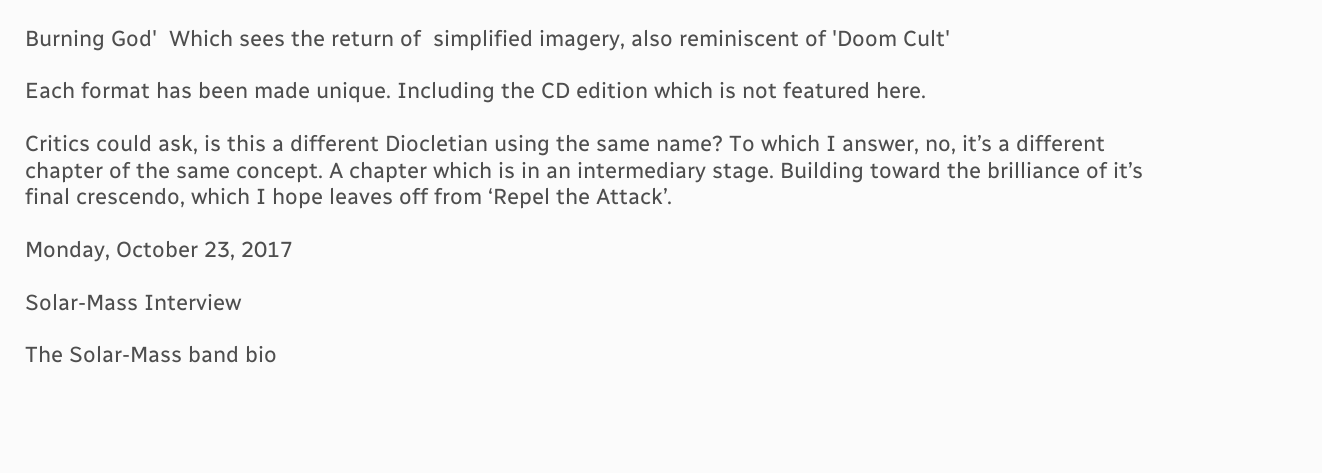Burning God'  Which sees the return of  simplified imagery, also reminiscent of 'Doom Cult'

Each format has been made unique. Including the CD edition which is not featured here.

Critics could ask, is this a different Diocletian using the same name? To which I answer, no, it’s a different chapter of the same concept. A chapter which is in an intermediary stage. Building toward the brilliance of it’s final crescendo, which I hope leaves off from ‘Repel the Attack’.

Monday, October 23, 2017

Solar-Mass Interview

The Solar-Mass band bio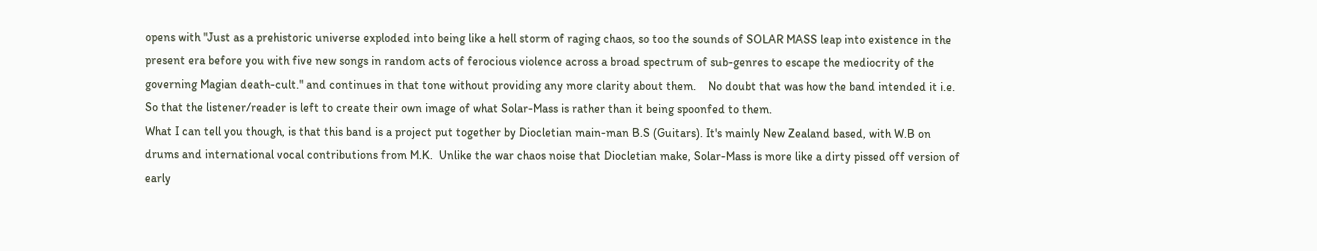opens with "Just as a prehistoric universe exploded into being like a hell storm of raging chaos, so too the sounds of SOLAR MASS leap into existence in the present era before you with five new songs in random acts of ferocious violence across a broad spectrum of sub-genres to escape the mediocrity of the governing Magian death-cult." and continues in that tone without providing any more clarity about them.    No doubt that was how the band intended it i.e. So that the listener/reader is left to create their own image of what Solar-Mass is rather than it being spoonfed to them.
What I can tell you though, is that this band is a project put together by Diocletian main-man B.S (Guitars). It's mainly New Zealand based, with W.B on drums and international vocal contributions from M.K.  Unlike the war chaos noise that Diocletian make, Solar-Mass is more like a dirty pissed off version of early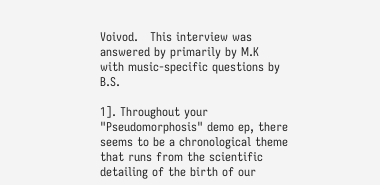Voivod.   This interview was answered by primarily by M.K  with music-specific questions by B.S.

1]. Throughout your "Pseudomorphosis" demo ep, there seems to be a chronological theme that runs from the scientific detailing of the birth of our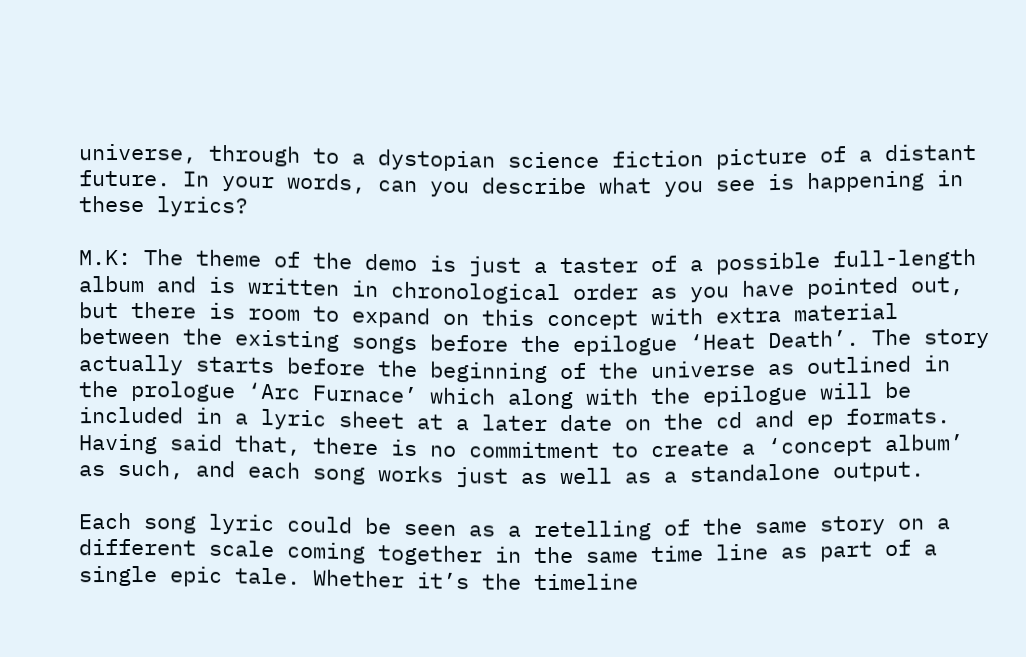universe, through to a dystopian science fiction picture of a distant future. In your words, can you describe what you see is happening in these lyrics?

M.K: The theme of the demo is just a taster of a possible full-length album and is written in chronological order as you have pointed out, but there is room to expand on this concept with extra material between the existing songs before the epilogue ‘Heat Death’. The story actually starts before the beginning of the universe as outlined in the prologue ‘Arc Furnace’ which along with the epilogue will be included in a lyric sheet at a later date on the cd and ep formats. Having said that, there is no commitment to create a ‘concept album’ as such, and each song works just as well as a standalone output.

Each song lyric could be seen as a retelling of the same story on a different scale coming together in the same time line as part of a single epic tale. Whether it’s the timeline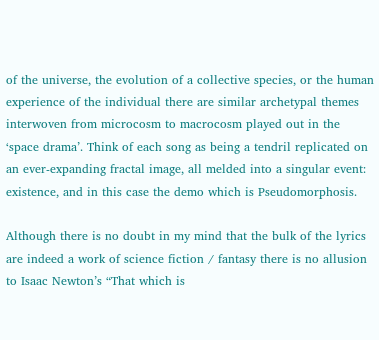of the universe, the evolution of a collective species, or the human experience of the individual there are similar archetypal themes interwoven from microcosm to macrocosm played out in the ‘space drama’. Think of each song as being a tendril replicated on an ever-expanding fractal image, all melded into a singular event: existence, and in this case the demo which is Pseudomorphosis.

Although there is no doubt in my mind that the bulk of the lyrics are indeed a work of science fiction / fantasy there is no allusion to Isaac Newton’s “That which is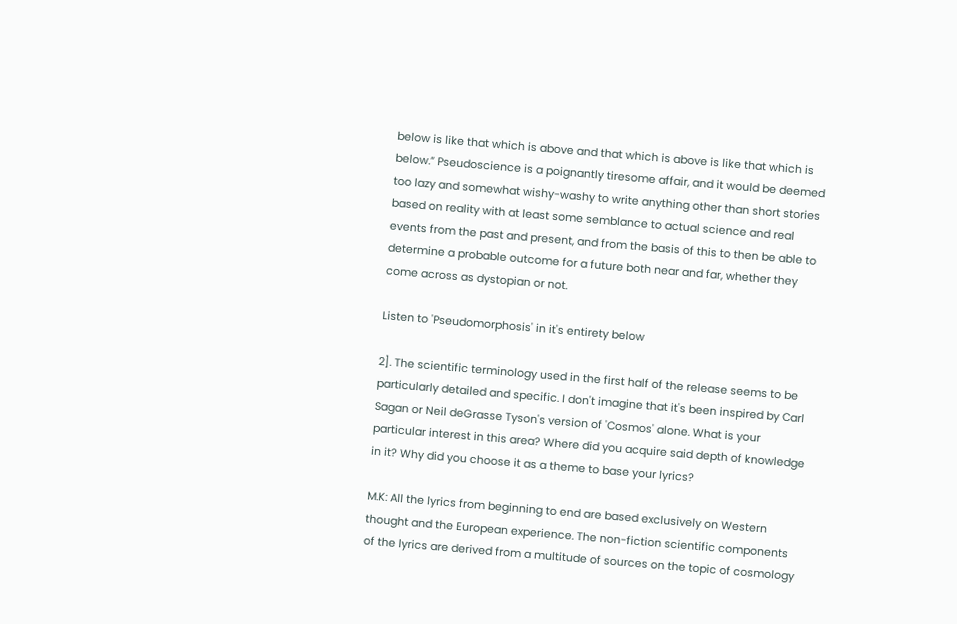below is like that which is above and that which is above is like that which is below.” Pseudoscience is a poignantly tiresome affair, and it would be deemed too lazy and somewhat wishy-washy to write anything other than short stories based on reality with at least some semblance to actual science and real events from the past and present, and from the basis of this to then be able to determine a probable outcome for a future both near and far, whether they come across as dystopian or not.

Listen to 'Pseudomorphosis' in it's entirety below

2]. The scientific terminology used in the first half of the release seems to be particularly detailed and specific. I don't imagine that it's been inspired by Carl Sagan or Neil deGrasse Tyson's version of 'Cosmos' alone. What is your particular interest in this area? Where did you acquire said depth of knowledge in it? Why did you choose it as a theme to base your lyrics?

M.K: All the lyrics from beginning to end are based exclusively on Western thought and the European experience. The non-fiction scientific components of the lyrics are derived from a multitude of sources on the topic of cosmology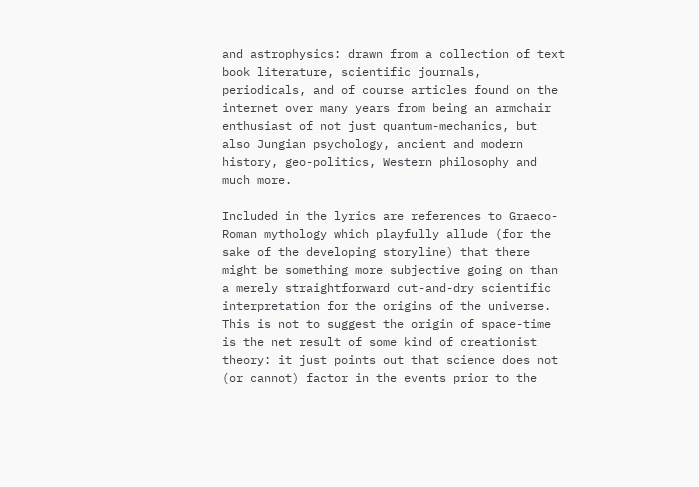and astrophysics: drawn from a collection of text book literature, scientific journals, periodicals, and of course articles found on the internet over many years from being an armchair enthusiast of not just quantum-mechanics, but also Jungian psychology, ancient and modern history, geo-politics, Western philosophy and much more.

Included in the lyrics are references to Graeco-Roman mythology which playfully allude (for the sake of the developing storyline) that there might be something more subjective going on than a merely straightforward cut-and-dry scientific interpretation for the origins of the universe. This is not to suggest the origin of space-time is the net result of some kind of creationist theory: it just points out that science does not (or cannot) factor in the events prior to the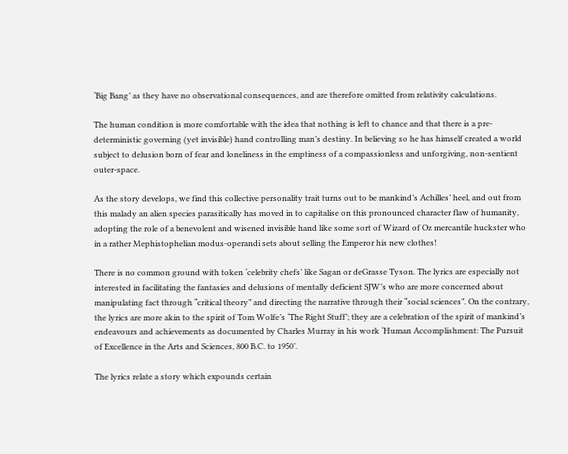‘Big Bang’ as they have no observational consequences, and are therefore omitted from relativity calculations.

The human condition is more comfortable with the idea that nothing is left to chance and that there is a pre-deterministic governing (yet invisible) hand controlling man’s destiny. In believing so he has himself created a world subject to delusion born of fear and loneliness in the emptiness of a compassionless and unforgiving, non-sentient outer-space.

As the story develops, we find this collective personality trait turns out to be mankind’s Achilles’ heel, and out from this malady an alien species parasitically has moved in to capitalise on this pronounced character flaw of humanity, adopting the role of a benevolent and wisened invisible hand like some sort of Wizard of Oz mercantile huckster who in a rather Mephistophelian modus-operandi sets about selling the Emperor his new clothes!

There is no common ground with token ‘celebrity chefs’ like Sagan or deGrasse Tyson. The lyrics are especially not interested in facilitating the fantasies and delusions of mentally deficient SJW’s who are more concerned about manipulating fact through “critical theory” and directing the narrative through their “social sciences”. On the contrary, the lyrics are more akin to the spirit of Tom Wolfe’s ‘The Right Stuff’; they are a celebration of the spirit of mankind’s endeavours and achievements as documented by Charles Murray in his work ‘Human Accomplishment: The Pursuit of Excellence in the Arts and Sciences, 800 B.C. to 1950’.

The lyrics relate a story which expounds certain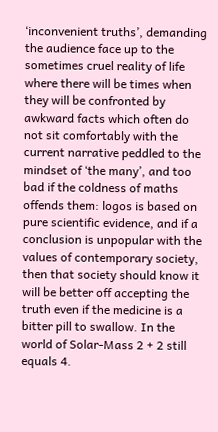‘inconvenient truths’, demanding the audience face up to the sometimes cruel reality of life where there will be times when they will be confronted by awkward facts which often do not sit comfortably with the current narrative peddled to the mindset of ‘the many’, and too bad if the coldness of maths offends them: logos is based on pure scientific evidence, and if a conclusion is unpopular with the values of contemporary society, then that society should know it will be better off accepting the truth even if the medicine is a bitter pill to swallow. In the world of Solar-Mass 2 + 2 still equals 4.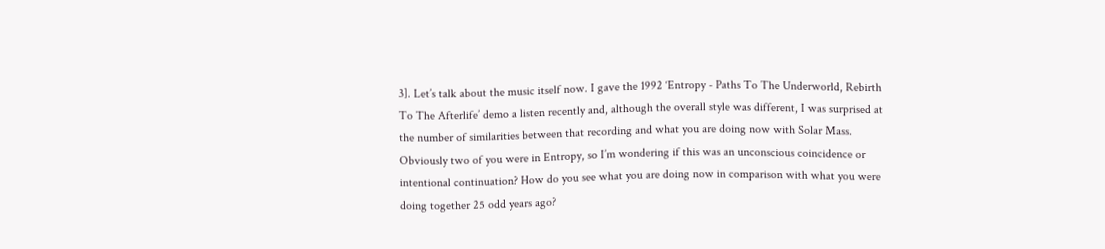3]. Let’s talk about the music itself now. I gave the 1992 ‘Entropy - Paths To The Underworld, Rebirth To The Afterlife’ demo a listen recently and, although the overall style was different, I was surprised at the number of similarities between that recording and what you are doing now with Solar Mass. Obviously two of you were in Entropy, so I’m wondering if this was an unconscious coincidence or intentional continuation? How do you see what you are doing now in comparison with what you were doing together 25 odd years ago?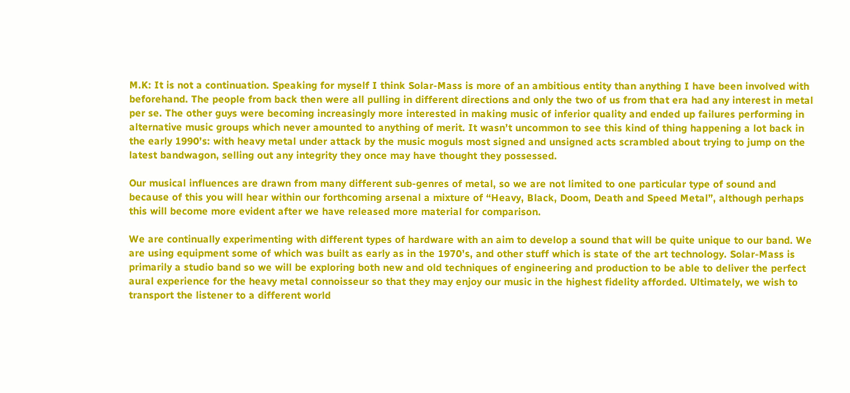M.K: It is not a continuation. Speaking for myself I think Solar-Mass is more of an ambitious entity than anything I have been involved with beforehand. The people from back then were all pulling in different directions and only the two of us from that era had any interest in metal per se. The other guys were becoming increasingly more interested in making music of inferior quality and ended up failures performing in alternative music groups which never amounted to anything of merit. It wasn’t uncommon to see this kind of thing happening a lot back in the early 1990’s: with heavy metal under attack by the music moguls most signed and unsigned acts scrambled about trying to jump on the latest bandwagon, selling out any integrity they once may have thought they possessed.

Our musical influences are drawn from many different sub-genres of metal, so we are not limited to one particular type of sound and because of this you will hear within our forthcoming arsenal a mixture of “Heavy, Black, Doom, Death and Speed Metal”, although perhaps this will become more evident after we have released more material for comparison.

We are continually experimenting with different types of hardware with an aim to develop a sound that will be quite unique to our band. We are using equipment some of which was built as early as in the 1970’s, and other stuff which is state of the art technology. Solar-Mass is primarily a studio band so we will be exploring both new and old techniques of engineering and production to be able to deliver the perfect aural experience for the heavy metal connoisseur so that they may enjoy our music in the highest fidelity afforded. Ultimately, we wish to transport the listener to a different world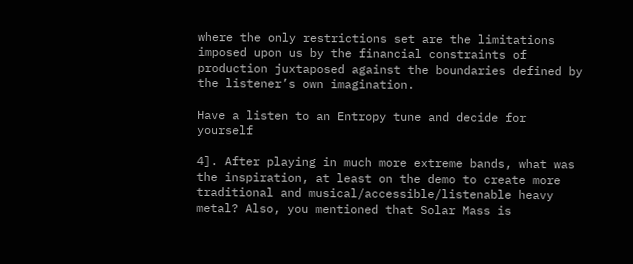where the only restrictions set are the limitations imposed upon us by the financial constraints of production juxtaposed against the boundaries defined by the listener’s own imagination.

Have a listen to an Entropy tune and decide for yourself

4]. After playing in much more extreme bands, what was the inspiration, at least on the demo to create more traditional and musical/accessible/listenable heavy metal? Also, you mentioned that Solar Mass is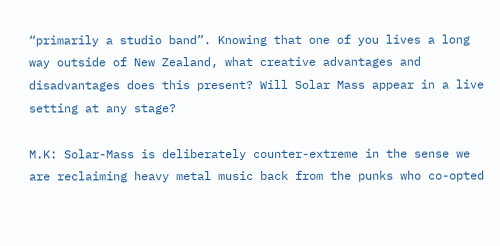“primarily a studio band”. Knowing that one of you lives a long way outside of New Zealand, what creative advantages and disadvantages does this present? Will Solar Mass appear in a live setting at any stage?

M.K: Solar-Mass is deliberately counter-extreme in the sense we are reclaiming heavy metal music back from the punks who co-opted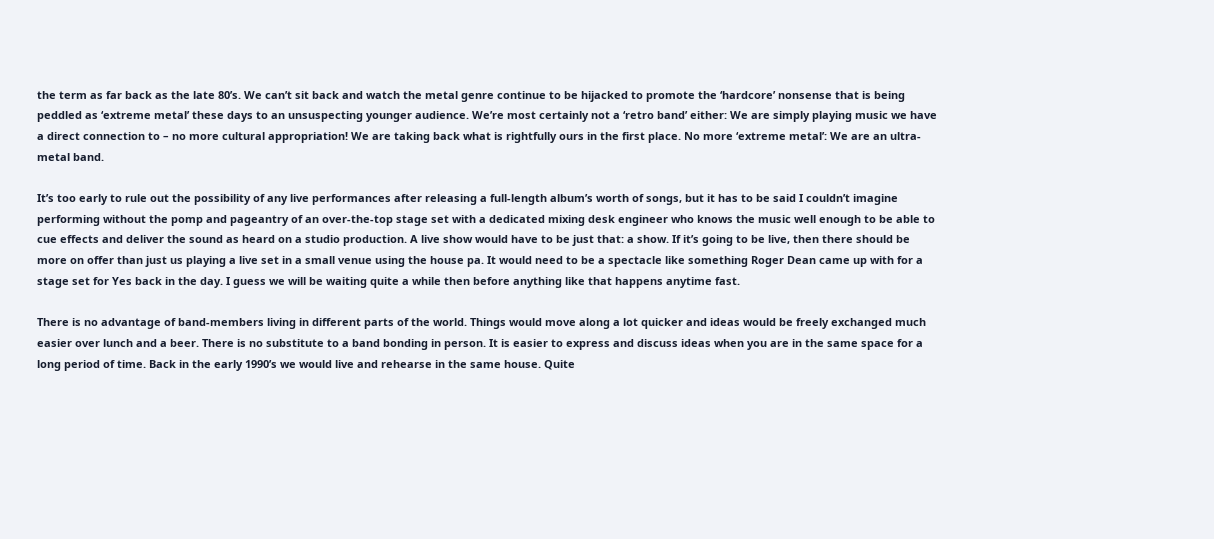the term as far back as the late 80’s. We can’t sit back and watch the metal genre continue to be hijacked to promote the ‘hardcore’ nonsense that is being peddled as ‘extreme metal’ these days to an unsuspecting younger audience. We’re most certainly not a ‘retro band’ either: We are simply playing music we have a direct connection to – no more cultural appropriation! We are taking back what is rightfully ours in the first place. No more ‘extreme metal’: We are an ultra-metal band.

It’s too early to rule out the possibility of any live performances after releasing a full-length album’s worth of songs, but it has to be said I couldn’t imagine performing without the pomp and pageantry of an over-the-top stage set with a dedicated mixing desk engineer who knows the music well enough to be able to cue effects and deliver the sound as heard on a studio production. A live show would have to be just that: a show. If it’s going to be live, then there should be more on offer than just us playing a live set in a small venue using the house pa. It would need to be a spectacle like something Roger Dean came up with for a stage set for Yes back in the day. I guess we will be waiting quite a while then before anything like that happens anytime fast.

There is no advantage of band-members living in different parts of the world. Things would move along a lot quicker and ideas would be freely exchanged much easier over lunch and a beer. There is no substitute to a band bonding in person. It is easier to express and discuss ideas when you are in the same space for a long period of time. Back in the early 1990’s we would live and rehearse in the same house. Quite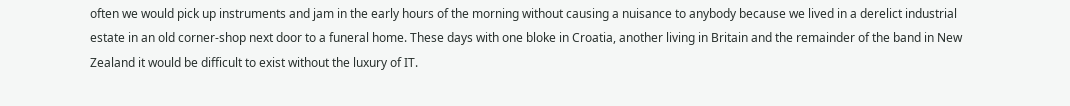often we would pick up instruments and jam in the early hours of the morning without causing a nuisance to anybody because we lived in a derelict industrial estate in an old corner-shop next door to a funeral home. These days with one bloke in Croatia, another living in Britain and the remainder of the band in New Zealand it would be difficult to exist without the luxury of IT.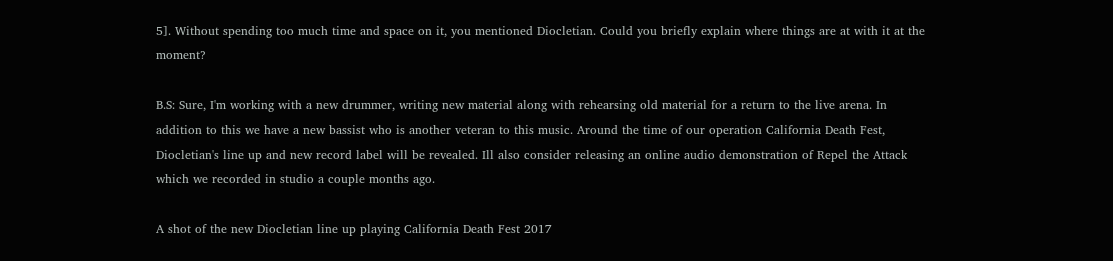5]. Without spending too much time and space on it, you mentioned Diocletian. Could you briefly explain where things are at with it at the moment?

B.S: Sure, I'm working with a new drummer, writing new material along with rehearsing old material for a return to the live arena. In addition to this we have a new bassist who is another veteran to this music. Around the time of our operation California Death Fest, Diocletian's line up and new record label will be revealed. Ill also consider releasing an online audio demonstration of Repel the Attack which we recorded in studio a couple months ago.

A shot of the new Diocletian line up playing California Death Fest 2017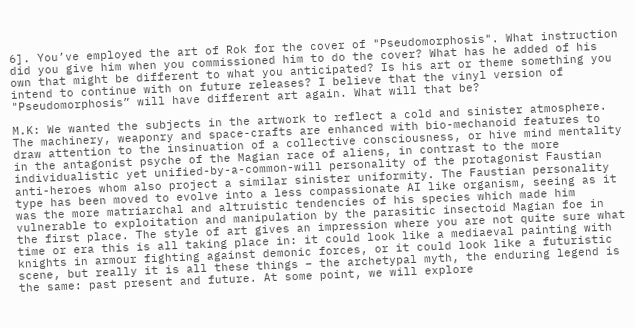6]. You’ve employed the art of Rok for the cover of "Pseudomorphosis". What instruction did you give him when you commissioned him to do the cover? What has he added of his own that might be different to what you anticipated? Is his art or theme something you intend to continue with on future releases? I believe that the vinyl version of "Pseudomorphosis” will have different art again. What will that be?

M.K: We wanted the subjects in the artwork to reflect a cold and sinister atmosphere. The machinery, weaponry and space-crafts are enhanced with bio-mechanoid features to draw attention to the insinuation of a collective consciousness, or hive mind mentality in the antagonist psyche of the Magian race of aliens, in contrast to the more individualistic yet unified-by-a-common-will personality of the protagonist Faustian anti-heroes whom also project a similar sinister uniformity. The Faustian personality type has been moved to evolve into a less compassionate AI like organism, seeing as it was the more matriarchal and altruistic tendencies of his species which made him vulnerable to exploitation and manipulation by the parasitic insectoid Magian foe in the first place. The style of art gives an impression where you are not quite sure what time or era this is all taking place in: it could look like a mediaeval painting with knights in armour fighting against demonic forces, or it could look like a futuristic scene, but really it is all these things – the archetypal myth, the enduring legend is the same: past present and future. At some point, we will explore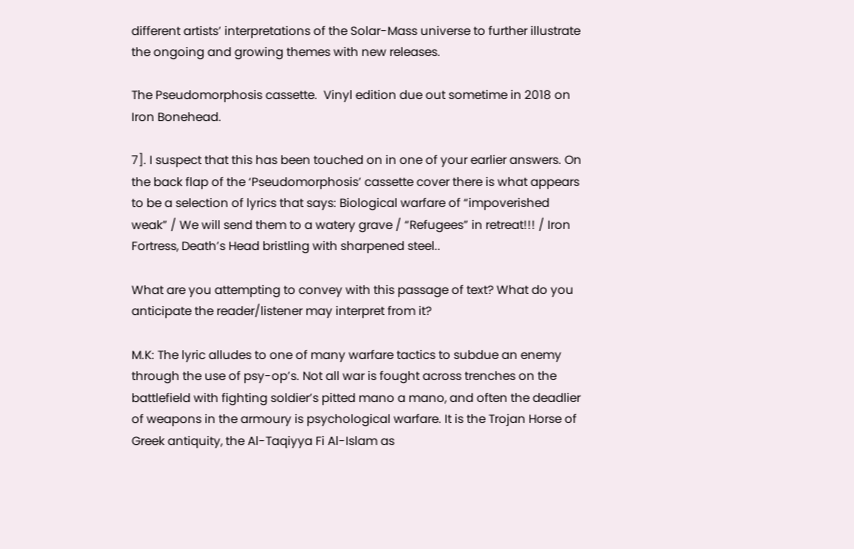different artists’ interpretations of the Solar-Mass universe to further illustrate the ongoing and growing themes with new releases.

The Pseudomorphosis cassette.  Vinyl edition due out sometime in 2018 on Iron Bonehead.

7]. I suspect that this has been touched on in one of your earlier answers. On the back flap of the ‘Pseudomorphosis’ cassette cover there is what appears to be a selection of lyrics that says: Biological warfare of “impoverished weak” / We will send them to a watery grave / “Refugees” in retreat!!! / Iron Fortress, Death’s Head bristling with sharpened steel..

What are you attempting to convey with this passage of text? What do you anticipate the reader/listener may interpret from it?

M.K: The lyric alludes to one of many warfare tactics to subdue an enemy through the use of psy-op’s. Not all war is fought across trenches on the battlefield with fighting soldier’s pitted mano a mano, and often the deadlier of weapons in the armoury is psychological warfare. It is the Trojan Horse of Greek antiquity, the Al-Taqiyya Fi Al-Islam as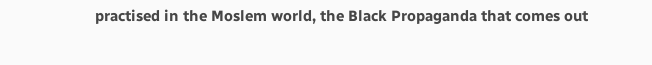practised in the Moslem world, the Black Propaganda that comes out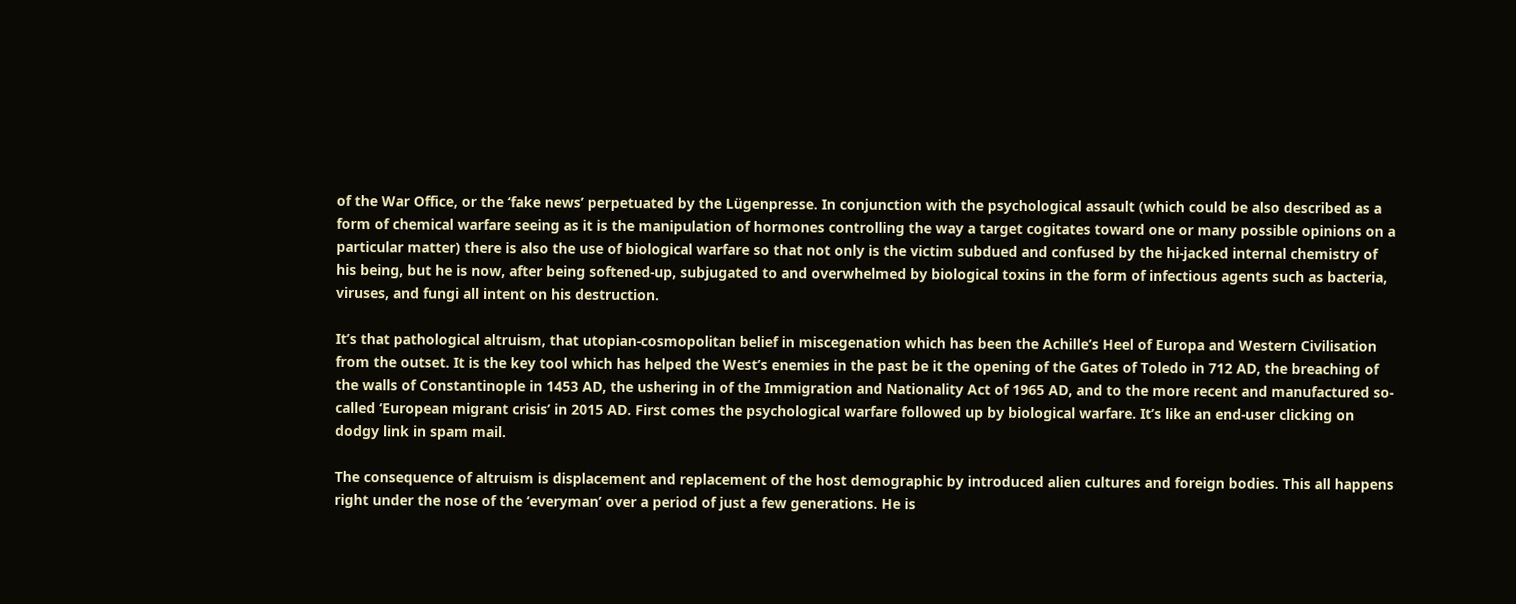of the War Office, or the ‘fake news’ perpetuated by the Lügenpresse. In conjunction with the psychological assault (which could be also described as a form of chemical warfare seeing as it is the manipulation of hormones controlling the way a target cogitates toward one or many possible opinions on a particular matter) there is also the use of biological warfare so that not only is the victim subdued and confused by the hi-jacked internal chemistry of his being, but he is now, after being softened-up, subjugated to and overwhelmed by biological toxins in the form of infectious agents such as bacteria, viruses, and fungi all intent on his destruction.

It’s that pathological altruism, that utopian-cosmopolitan belief in miscegenation which has been the Achille’s Heel of Europa and Western Civilisation from the outset. It is the key tool which has helped the West’s enemies in the past be it the opening of the Gates of Toledo in 712 AD, the breaching of the walls of Constantinople in 1453 AD, the ushering in of the Immigration and Nationality Act of 1965 AD, and to the more recent and manufactured so-called ‘European migrant crisis’ in 2015 AD. First comes the psychological warfare followed up by biological warfare. It’s like an end-user clicking on dodgy link in spam mail.

The consequence of altruism is displacement and replacement of the host demographic by introduced alien cultures and foreign bodies. This all happens right under the nose of the ‘everyman’ over a period of just a few generations. He is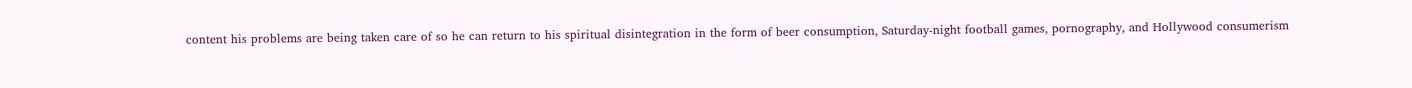content his problems are being taken care of so he can return to his spiritual disintegration in the form of beer consumption, Saturday-night football games, pornography, and Hollywood consumerism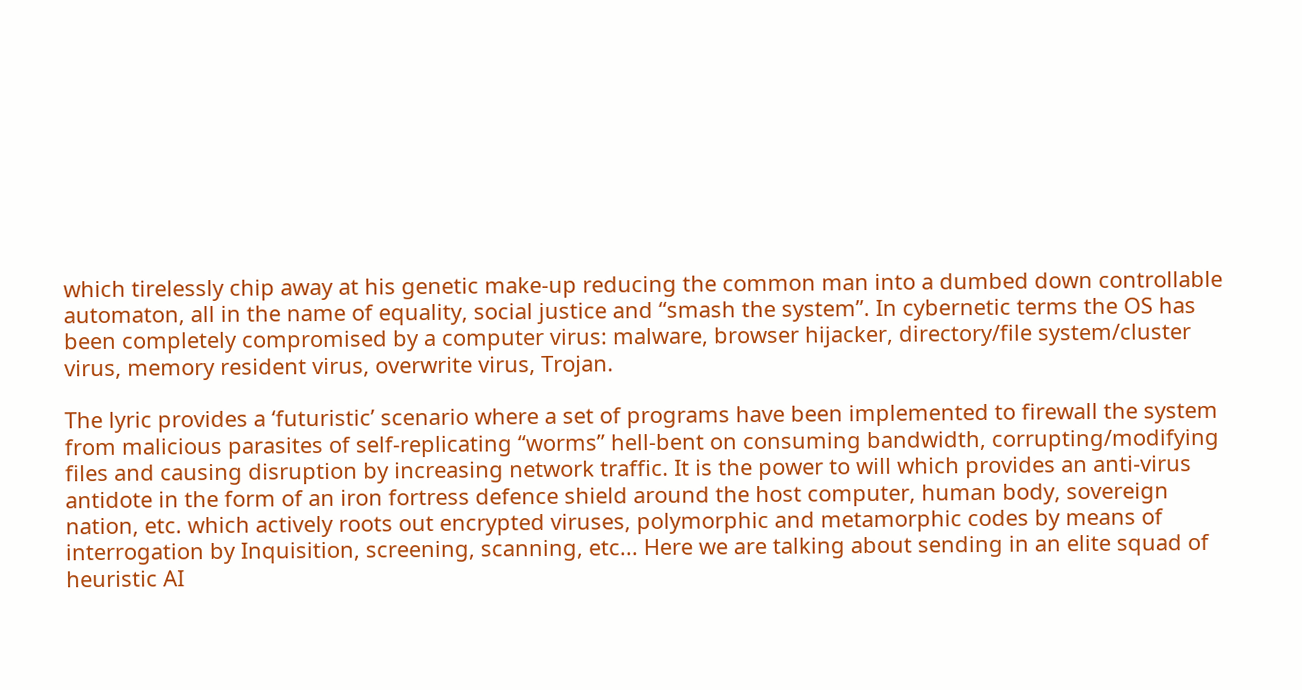which tirelessly chip away at his genetic make-up reducing the common man into a dumbed down controllable automaton, all in the name of equality, social justice and “smash the system”. In cybernetic terms the OS has been completely compromised by a computer virus: malware, browser hijacker, directory/file system/cluster virus, memory resident virus, overwrite virus, Trojan.

The lyric provides a ‘futuristic’ scenario where a set of programs have been implemented to firewall the system from malicious parasites of self-replicating “worms” hell-bent on consuming bandwidth, corrupting/modifying files and causing disruption by increasing network traffic. It is the power to will which provides an anti-virus antidote in the form of an iron fortress defence shield around the host computer, human body, sovereign nation, etc. which actively roots out encrypted viruses, polymorphic and metamorphic codes by means of interrogation by Inquisition, screening, scanning, etc... Here we are talking about sending in an elite squad of heuristic AI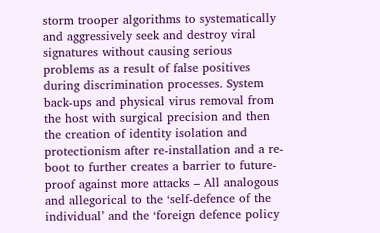storm trooper algorithms to systematically and aggressively seek and destroy viral signatures without causing serious problems as a result of false positives during discrimination processes. System back-ups and physical virus removal from the host with surgical precision and then the creation of identity isolation and protectionism after re-installation and a re-boot to further creates a barrier to future-proof against more attacks – All analogous and allegorical to the ‘self-defence of the individual’ and the ‘foreign defence policy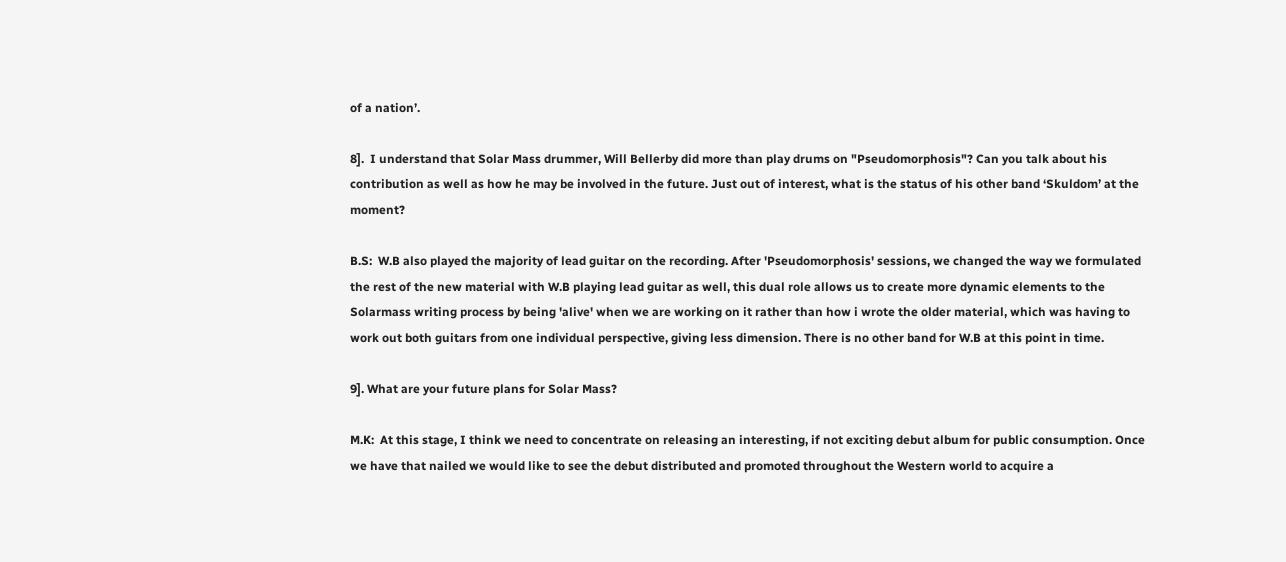of a nation’.

8].  I understand that Solar Mass drummer, Will Bellerby did more than play drums on "Pseudomorphosis"? Can you talk about his contribution as well as how he may be involved in the future. Just out of interest, what is the status of his other band ‘Skuldom’ at the moment?

B.S:  W.B also played the majority of lead guitar on the recording. After 'Pseudomorphosis' sessions, we changed the way we formulated the rest of the new material with W.B playing lead guitar as well, this dual role allows us to create more dynamic elements to the Solarmass writing process by being 'alive' when we are working on it rather than how i wrote the older material, which was having to work out both guitars from one individual perspective, giving less dimension. There is no other band for W.B at this point in time.

9]. What are your future plans for Solar Mass?

M.K:  At this stage, I think we need to concentrate on releasing an interesting, if not exciting debut album for public consumption. Once we have that nailed we would like to see the debut distributed and promoted throughout the Western world to acquire a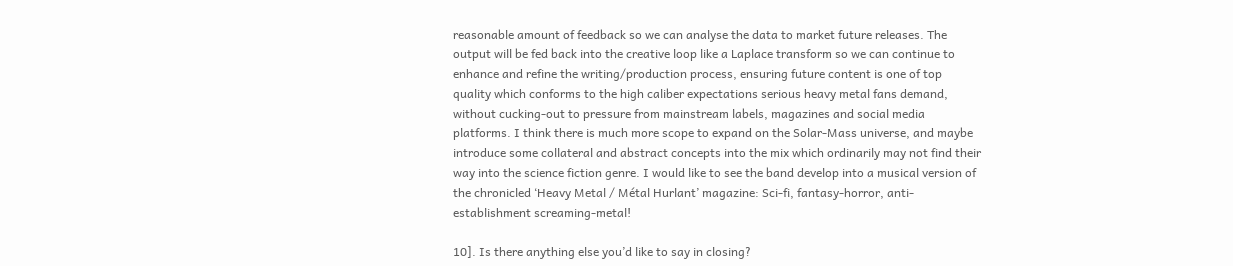reasonable amount of feedback so we can analyse the data to market future releases. The output will be fed back into the creative loop like a Laplace transform so we can continue to enhance and refine the writing/production process, ensuring future content is one of top quality which conforms to the high caliber expectations serious heavy metal fans demand, without cucking-out to pressure from mainstream labels, magazines and social media platforms. I think there is much more scope to expand on the Solar-Mass universe, and maybe introduce some collateral and abstract concepts into the mix which ordinarily may not find their way into the science fiction genre. I would like to see the band develop into a musical version of the chronicled ‘Heavy Metal / Métal Hurlant’ magazine: Sci-fi, fantasy-horror, anti-establishment screaming-metal!

10]. Is there anything else you’d like to say in closing?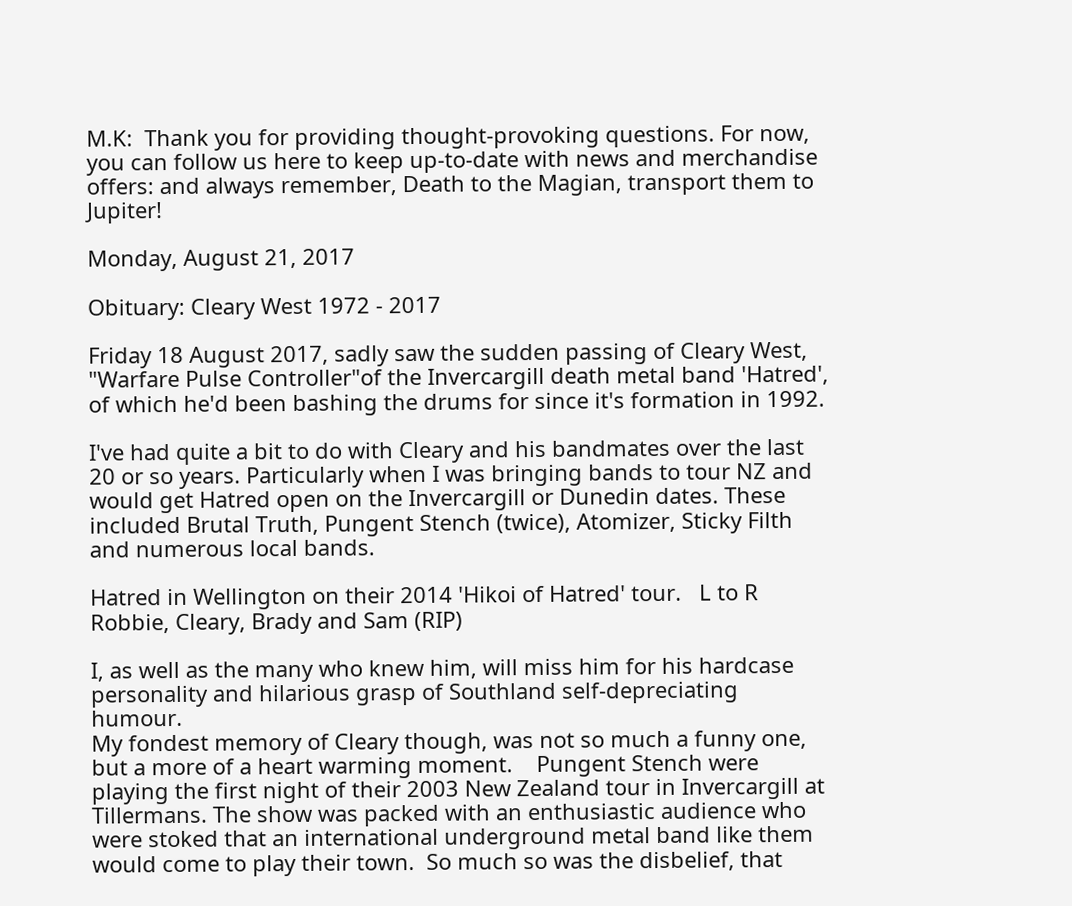M.K:  Thank you for providing thought-provoking questions. For now, you can follow us here to keep up-to-date with news and merchandise offers: and always remember, Death to the Magian, transport them to Jupiter!

Monday, August 21, 2017

Obituary: Cleary West 1972 - 2017

Friday 18 August 2017, sadly saw the sudden passing of Cleary West, "Warfare Pulse Controller"of the Invercargill death metal band 'Hatred', of which he'd been bashing the drums for since it's formation in 1992.

I've had quite a bit to do with Cleary and his bandmates over the last 20 or so years. Particularly when I was bringing bands to tour NZ and would get Hatred open on the Invercargill or Dunedin dates. These included Brutal Truth, Pungent Stench (twice), Atomizer, Sticky Filth and numerous local bands.

Hatred in Wellington on their 2014 'Hikoi of Hatred' tour.   L to R Robbie, Cleary, Brady and Sam (RIP)

I, as well as the many who knew him, will miss him for his hardcase personality and hilarious grasp of Southland self-depreciating humour.
My fondest memory of Cleary though, was not so much a funny one, but a more of a heart warming moment.    Pungent Stench were playing the first night of their 2003 New Zealand tour in Invercargill at Tillermans. The show was packed with an enthusiastic audience who were stoked that an international underground metal band like them would come to play their town.  So much so was the disbelief, that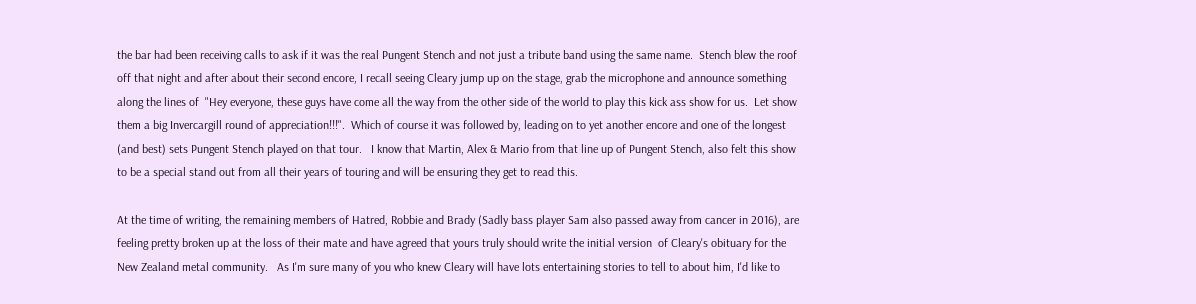the bar had been receiving calls to ask if it was the real Pungent Stench and not just a tribute band using the same name.  Stench blew the roof off that night and after about their second encore, I recall seeing Cleary jump up on the stage, grab the microphone and announce something along the lines of  "Hey everyone, these guys have come all the way from the other side of the world to play this kick ass show for us.  Let show them a big Invercargill round of appreciation!!!".  Which of course it was followed by, leading on to yet another encore and one of the longest (and best) sets Pungent Stench played on that tour.   I know that Martin, Alex & Mario from that line up of Pungent Stench, also felt this show to be a special stand out from all their years of touring and will be ensuring they get to read this.

At the time of writing, the remaining members of Hatred, Robbie and Brady (Sadly bass player Sam also passed away from cancer in 2016), are feeling pretty broken up at the loss of their mate and have agreed that yours truly should write the initial version  of Cleary's obituary for the New Zealand metal community.   As I'm sure many of you who knew Cleary will have lots entertaining stories to tell to about him, I'd like to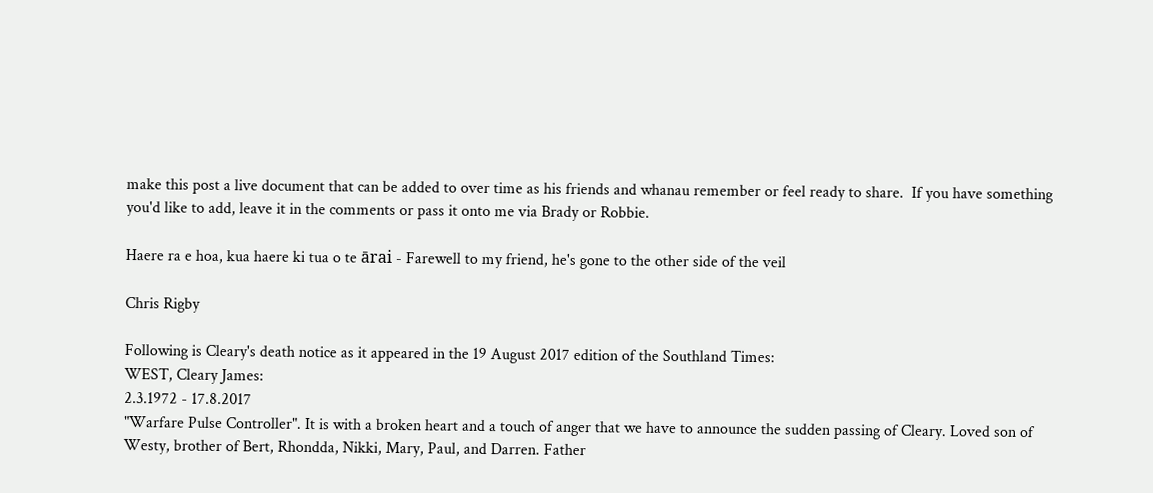make this post a live document that can be added to over time as his friends and whanau remember or feel ready to share.  If you have something you'd like to add, leave it in the comments or pass it onto me via Brady or Robbie.

Haere ra e hoa, kua haere ki tua o te ārai - Farewell to my friend, he's gone to the other side of the veil

Chris Rigby

Following is Cleary's death notice as it appeared in the 19 August 2017 edition of the Southland Times:
WEST, Cleary James:
2.3.1972 - 17.8.2017
"Warfare Pulse Controller". It is with a broken heart and a touch of anger that we have to announce the sudden passing of Cleary. Loved son of Westy, brother of Bert, Rhondda, Nikki, Mary, Paul, and Darren. Father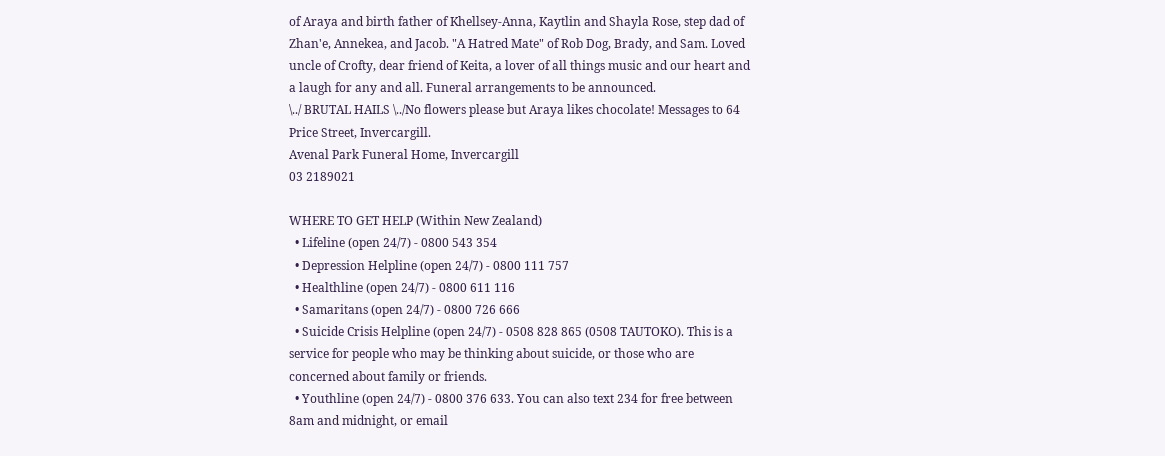of Araya and birth father of Khellsey-Anna, Kaytlin and Shayla Rose, step dad of Zhan'e, Annekea, and Jacob. "A Hatred Mate" of Rob Dog, Brady, and Sam. Loved uncle of Crofty, dear friend of Keita, a lover of all things music and our heart and a laugh for any and all. Funeral arrangements to be announced.
\../ BRUTAL HAILS \../No flowers please but Araya likes chocolate! Messages to 64 Price Street, Invercargill.
Avenal Park Funeral Home, Invercargill
03 2189021

WHERE TO GET HELP (Within New Zealand)
  • Lifeline (open 24/7) - 0800 543 354
  • Depression Helpline (open 24/7) - 0800 111 757
  • Healthline (open 24/7) - 0800 611 116
  • Samaritans (open 24/7) - 0800 726 666
  • Suicide Crisis Helpline (open 24/7) - 0508 828 865 (0508 TAUTOKO). This is a service for people who may be thinking about suicide, or those who are concerned about family or friends.
  • Youthline (open 24/7) - 0800 376 633. You can also text 234 for free between 8am and midnight, or email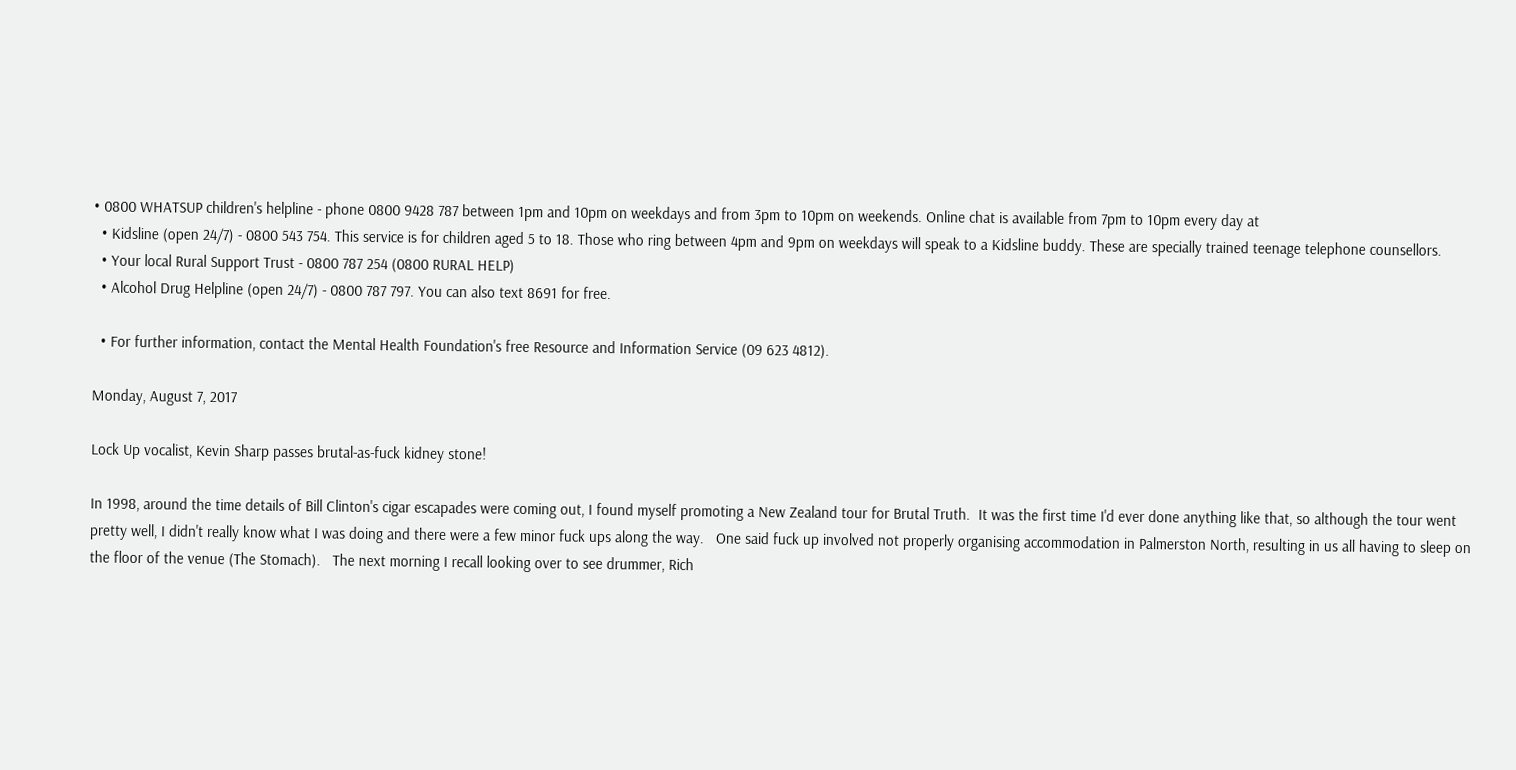• 0800 WHATSUP children's helpline - phone 0800 9428 787 between 1pm and 10pm on weekdays and from 3pm to 10pm on weekends. Online chat is available from 7pm to 10pm every day at
  • Kidsline (open 24/7) - 0800 543 754. This service is for children aged 5 to 18. Those who ring between 4pm and 9pm on weekdays will speak to a Kidsline buddy. These are specially trained teenage telephone counsellors.
  • Your local Rural Support Trust - 0800 787 254 (0800 RURAL HELP)
  • Alcohol Drug Helpline (open 24/7) - 0800 787 797. You can also text 8691 for free.

  • For further information, contact the Mental Health Foundation's free Resource and Information Service (09 623 4812).

Monday, August 7, 2017

Lock Up vocalist, Kevin Sharp passes brutal-as-fuck kidney stone!

In 1998, around the time details of Bill Clinton's cigar escapades were coming out, I found myself promoting a New Zealand tour for Brutal Truth.  It was the first time I'd ever done anything like that, so although the tour went pretty well, I didn't really know what I was doing and there were a few minor fuck ups along the way.   One said fuck up involved not properly organising accommodation in Palmerston North, resulting in us all having to sleep on the floor of the venue (The Stomach).   The next morning I recall looking over to see drummer, Rich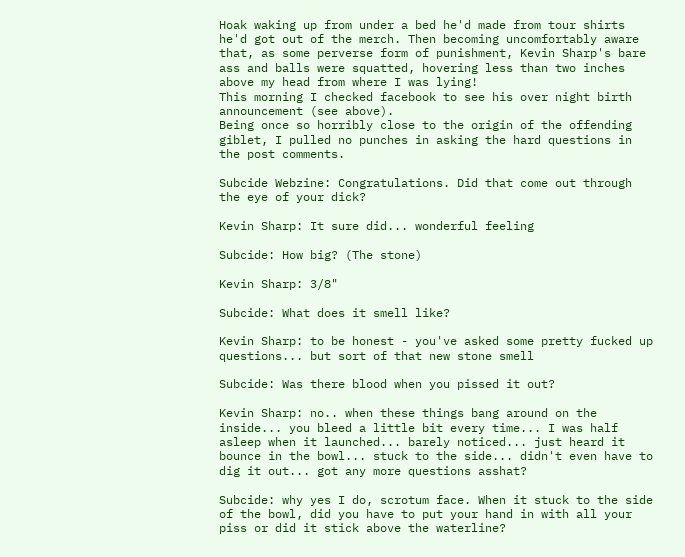Hoak waking up from under a bed he'd made from tour shirts he'd got out of the merch. Then becoming uncomfortably aware that, as some perverse form of punishment, Kevin Sharp's bare ass and balls were squatted, hovering less than two inches above my head from where I was lying!
This morning I checked facebook to see his over night birth announcement (see above).
Being once so horribly close to the origin of the offending giblet, I pulled no punches in asking the hard questions in the post comments.

Subcide Webzine: Congratulations. Did that come out through the eye of your dick?

Kevin Sharp: It sure did... wonderful feeling

Subcide: How big? (The stone)

Kevin Sharp: 3/8"

Subcide: What does it smell like?

Kevin Sharp: to be honest - you've asked some pretty fucked up questions... but sort of that new stone smell

Subcide: Was there blood when you pissed it out?

Kevin Sharp: no.. when these things bang around on the inside... you bleed a little bit every time... I was half asleep when it launched... barely noticed... just heard it bounce in the bowl... stuck to the side... didn't even have to dig it out... got any more questions asshat?

Subcide: why yes I do, scrotum face. When it stuck to the side of the bowl, did you have to put your hand in with all your piss or did it stick above the waterline?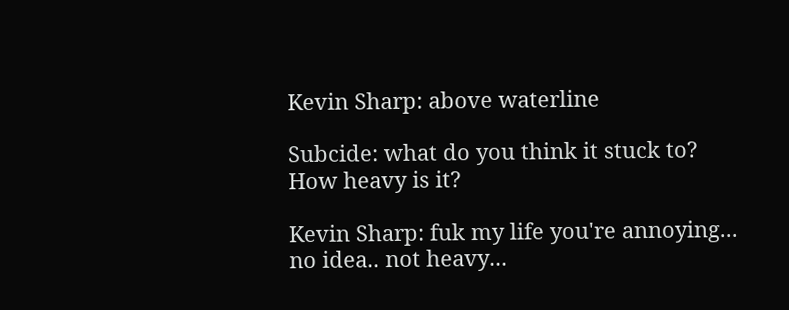Kevin Sharp: above waterline

Subcide: what do you think it stuck to? How heavy is it?

Kevin Sharp: fuk my life you're annoying... no idea.. not heavy...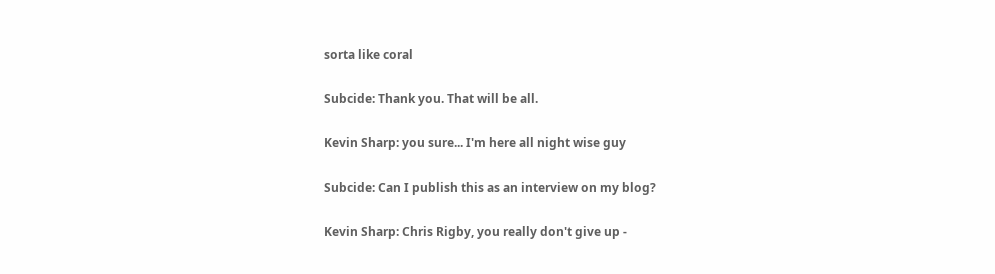sorta like coral

Subcide: Thank you. That will be all.

Kevin Sharp: you sure... I'm here all night wise guy

Subcide: Can I publish this as an interview on my blog?

Kevin Sharp: Chris Rigby, you really don't give up -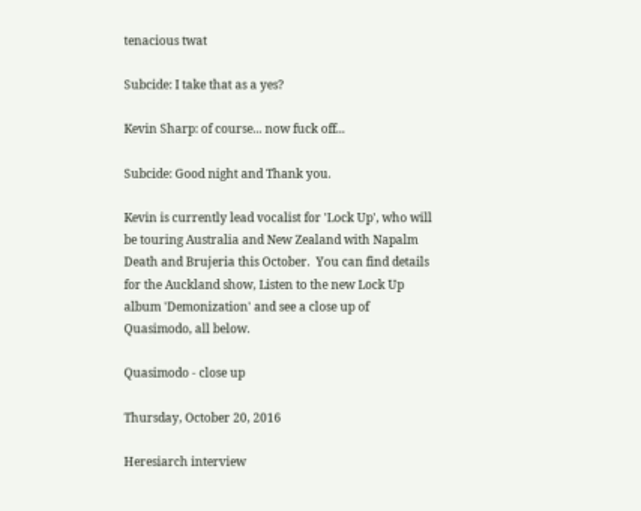tenacious twat

Subcide: I take that as a yes?

Kevin Sharp: of course... now fuck off...

Subcide: Good night and Thank you.

Kevin is currently lead vocalist for 'Lock Up', who will be touring Australia and New Zealand with Napalm Death and Brujeria this October.  You can find details for the Auckland show, Listen to the new Lock Up album 'Demonization' and see a close up of Quasimodo, all below.

Quasimodo - close up

Thursday, October 20, 2016

Heresiarch interview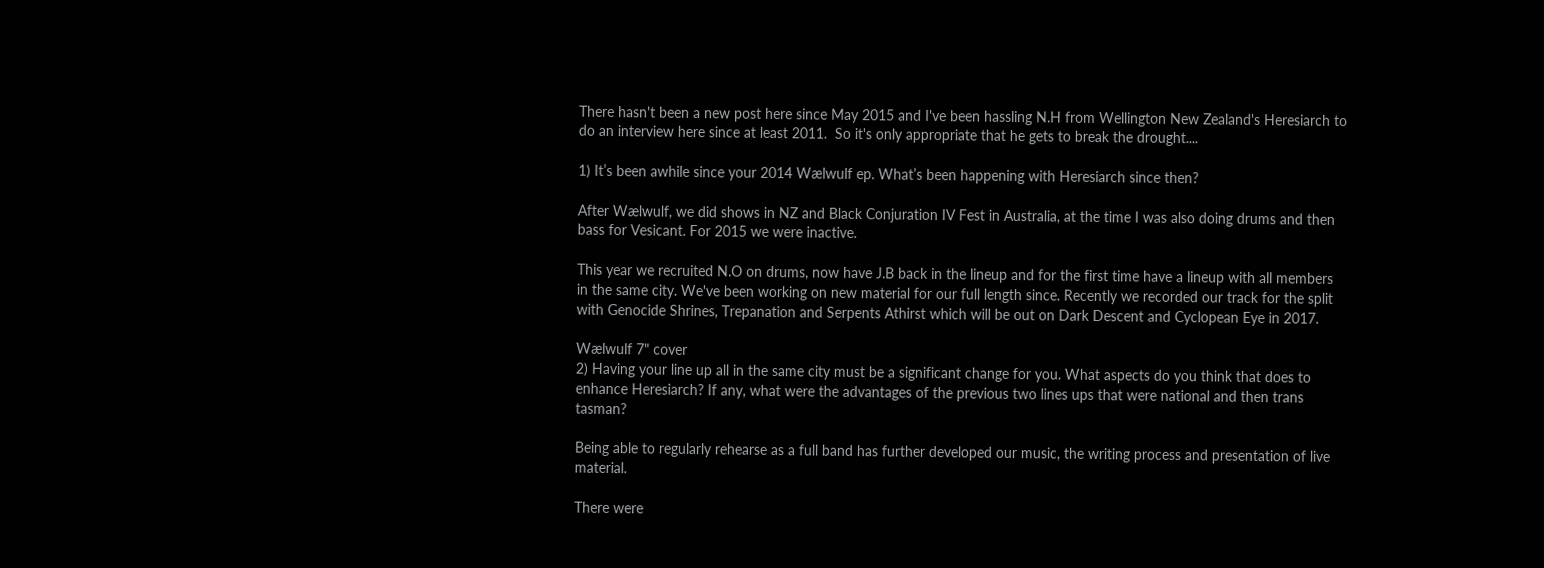There hasn't been a new post here since May 2015 and I've been hassling N.H from Wellington New Zealand's Heresiarch to do an interview here since at least 2011.  So it's only appropriate that he gets to break the drought....

1) It’s been awhile since your 2014 Wælwulf ep. What’s been happening with Heresiarch since then?

After Wælwulf, we did shows in NZ and Black Conjuration IV Fest in Australia, at the time I was also doing drums and then bass for Vesicant. For 2015 we were inactive.

This year we recruited N.O on drums, now have J.B back in the lineup and for the first time have a lineup with all members in the same city. We've been working on new material for our full length since. Recently we recorded our track for the split with Genocide Shrines, Trepanation and Serpents Athirst which will be out on Dark Descent and Cyclopean Eye in 2017.

Wælwulf 7" cover
2) Having your line up all in the same city must be a significant change for you. What aspects do you think that does to enhance Heresiarch? If any, what were the advantages of the previous two lines ups that were national and then trans tasman?

Being able to regularly rehearse as a full band has further developed our music, the writing process and presentation of live material.

There were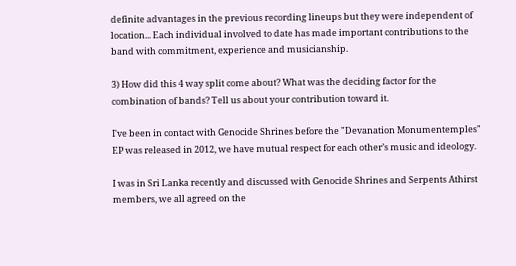definite advantages in the previous recording lineups but they were independent of location... Each individual involved to date has made important contributions to the band with commitment, experience and musicianship.

3) How did this 4 way split come about? What was the deciding factor for the combination of bands? Tell us about your contribution toward it.

I've been in contact with Genocide Shrines before the "Devanation Monumentemples" EP was released in 2012, we have mutual respect for each other’s music and ideology.

I was in Sri Lanka recently and discussed with Genocide Shrines and Serpents Athirst members, we all agreed on the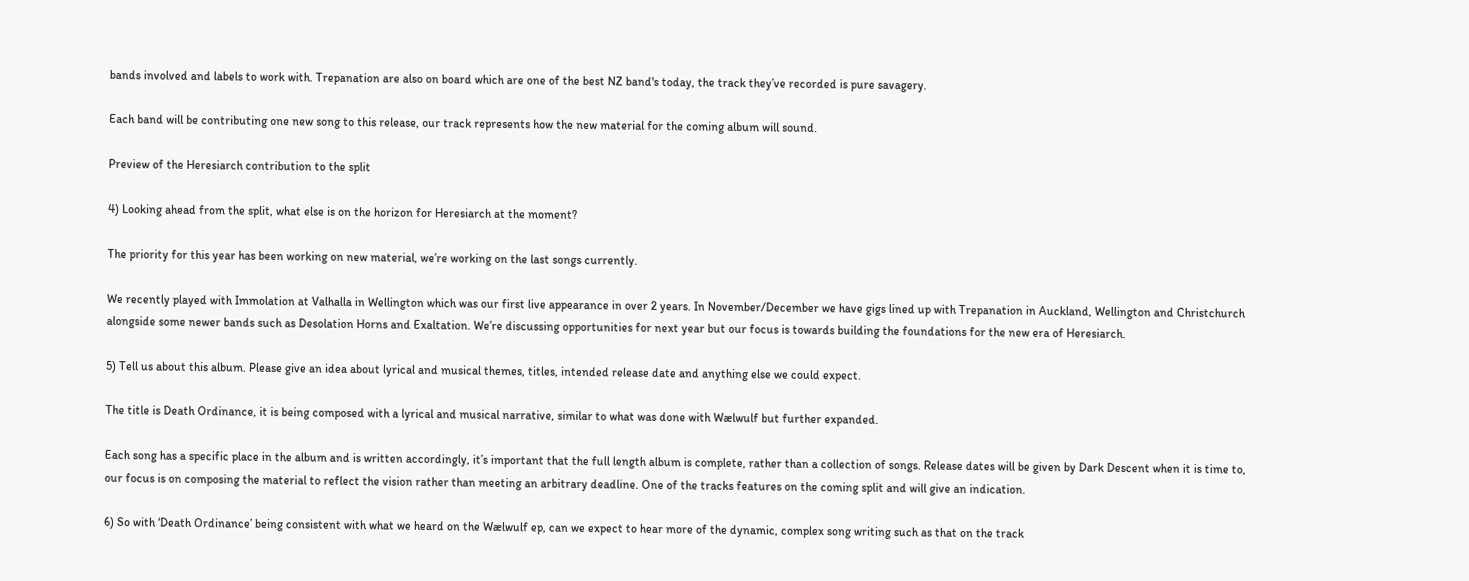bands involved and labels to work with. Trepanation are also on board which are one of the best NZ band's today, the track they’ve recorded is pure savagery.

Each band will be contributing one new song to this release, our track represents how the new material for the coming album will sound.

Preview of the Heresiarch contribution to the split

4) Looking ahead from the split, what else is on the horizon for Heresiarch at the moment?

The priority for this year has been working on new material, we’re working on the last songs currently.

We recently played with Immolation at Valhalla in Wellington which was our first live appearance in over 2 years. In November/December we have gigs lined up with Trepanation in Auckland, Wellington and Christchurch alongside some newer bands such as Desolation Horns and Exaltation. We’re discussing opportunities for next year but our focus is towards building the foundations for the new era of Heresiarch.

5) Tell us about this album. Please give an idea about lyrical and musical themes, titles, intended release date and anything else we could expect.

The title is Death Ordinance, it is being composed with a lyrical and musical narrative, similar to what was done with Wælwulf but further expanded.

Each song has a specific place in the album and is written accordingly, it’s important that the full length album is complete, rather than a collection of songs. Release dates will be given by Dark Descent when it is time to, our focus is on composing the material to reflect the vision rather than meeting an arbitrary deadline. One of the tracks features on the coming split and will give an indication.

6) So with ‘Death Ordinance’ being consistent with what we heard on the Wælwulf ep, can we expect to hear more of the dynamic, complex song writing such as that on the track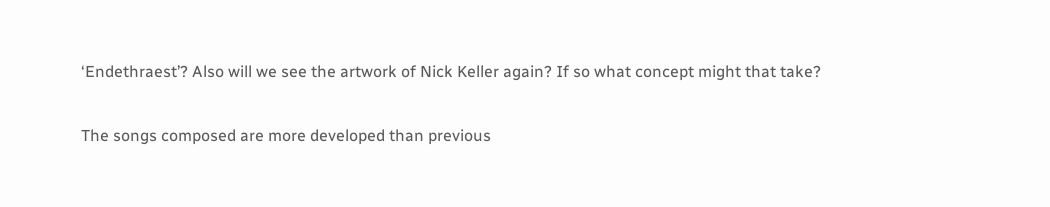‘Endethraest’? Also will we see the artwork of Nick Keller again? If so what concept might that take?

The songs composed are more developed than previous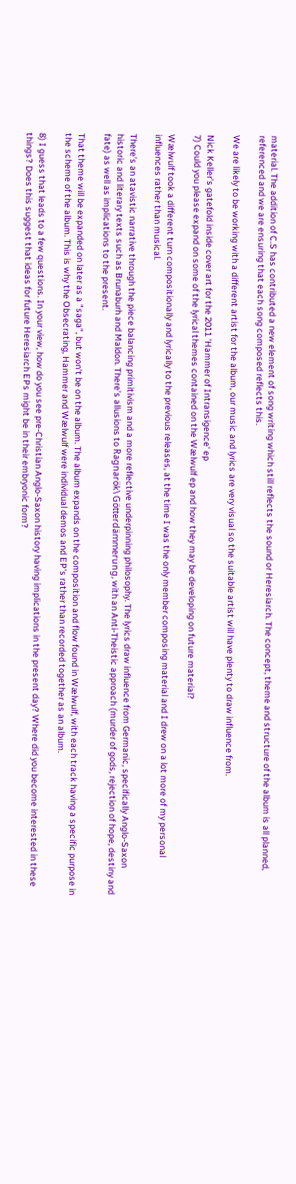material. The addition of C.S has contributed a new element of song writing which still reflects the sound or Heresiarch. The concept, theme and structure of the album is all planned, referenced and we are ensuring that each song composed reflects this.

We are likely to be working with a different artist for the album, our music and lyrics are very visual so the suitable artist will have plenty to draw influence from.

Nick Keller's gatefold inside cover art for the 2011 'Hammer of Intransigence' ep
7) Could you please expand on some of the lyrical themes contained on the Wælwulf ep and how they may be developing on future material?

Wælwulf took a different turn compositionally and lyrically to the previous releases, at the time I was the only member composing material and I drew on a lot more of my personal influences rather than musical.

There’s an atavistic narrative through the piece balancing primitivism and a more reflective underpinning philosophy. The lyrics draw influence from Germanic, specifically Anglo-Saxon historic and literary texts such as Brunaburh and Maldon. There’s allusions to Ragnarök\ Götterdämmerung, with an Anti-Theistic approach (murder of gods, rejection of hope, destiny and fate) as well as implications to the present.

That theme will be expanded on later as a "saga”, but won't be on the album. The album expands on the composition and flow found in Wælwulf, with each track having a specific purpose in the scheme of the album. This is why the Obsecrating, Hammer and Wælwulf were individual demos and EP's rather than recorded together as an album.

8) I guess that leads to a few questions. In your view, how do you see pre-Christian Anglo-Saxon history having implications in the present day? Where did you become interested in these things? Does this suggest that ideas for future Heresiarch EPs might be in their embryonic form?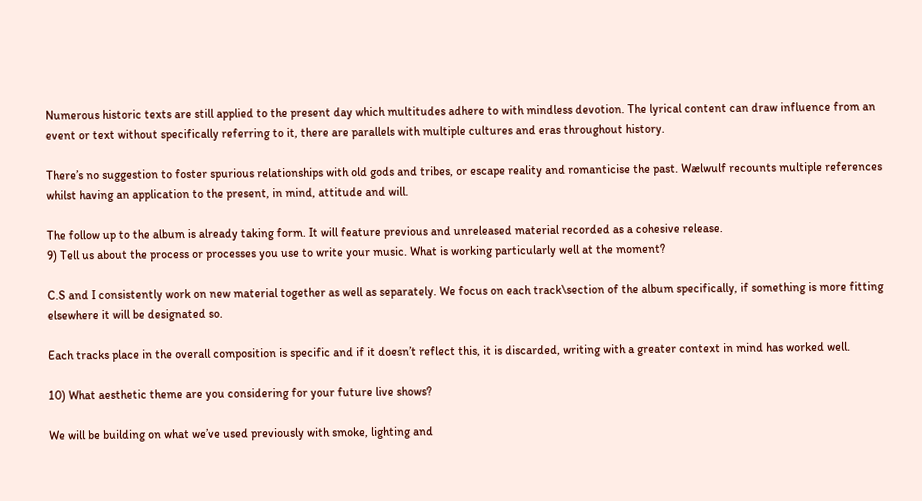Numerous historic texts are still applied to the present day which multitudes adhere to with mindless devotion. The lyrical content can draw influence from an event or text without specifically referring to it, there are parallels with multiple cultures and eras throughout history.

There’s no suggestion to foster spurious relationships with old gods and tribes, or escape reality and romanticise the past. Wælwulf recounts multiple references whilst having an application to the present, in mind, attitude and will.

The follow up to the album is already taking form. It will feature previous and unreleased material recorded as a cohesive release.
9) Tell us about the process or processes you use to write your music. What is working particularly well at the moment?

C.S and I consistently work on new material together as well as separately. We focus on each track\section of the album specifically, if something is more fitting elsewhere it will be designated so.

Each tracks place in the overall composition is specific and if it doesn’t reflect this, it is discarded, writing with a greater context in mind has worked well.

10) What aesthetic theme are you considering for your future live shows?

We will be building on what we’ve used previously with smoke, lighting and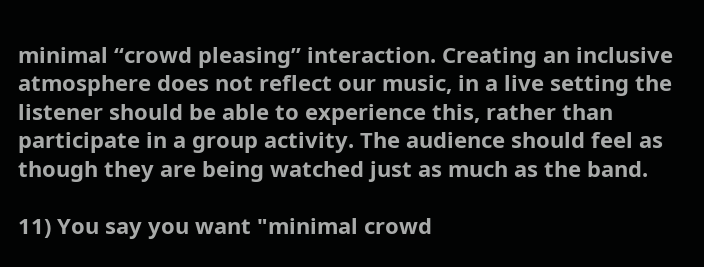minimal “crowd pleasing” interaction. Creating an inclusive atmosphere does not reflect our music, in a live setting the listener should be able to experience this, rather than participate in a group activity. The audience should feel as though they are being watched just as much as the band.

11) You say you want "minimal crowd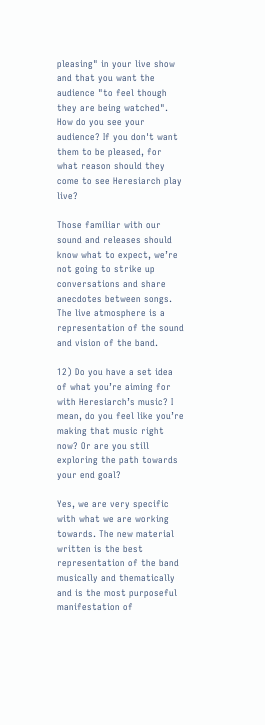pleasing" in your live show and that you want the audience "to feel though they are being watched". How do you see your audience? If you don't want them to be pleased, for what reason should they come to see Heresiarch play live?

Those familiar with our sound and releases should know what to expect, we’re not going to strike up conversations and share anecdotes between songs. The live atmosphere is a representation of the sound and vision of the band.

12) Do you have a set idea of what you’re aiming for with Heresiarch’s music? I mean, do you feel like you’re making that music right now? Or are you still exploring the path towards your end goal?

Yes, we are very specific with what we are working towards. The new material written is the best representation of the band musically and thematically and is the most purposeful manifestation of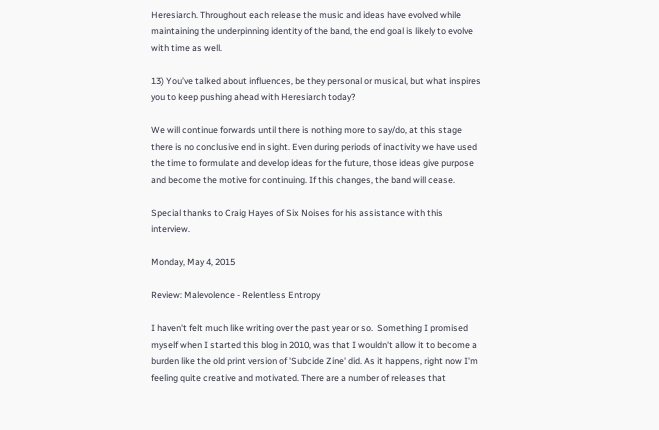Heresiarch. Throughout each release the music and ideas have evolved while maintaining the underpinning identity of the band, the end goal is likely to evolve with time as well.

13) You’ve talked about influences, be they personal or musical, but what inspires you to keep pushing ahead with Heresiarch today?

We will continue forwards until there is nothing more to say/do, at this stage there is no conclusive end in sight. Even during periods of inactivity we have used the time to formulate and develop ideas for the future, those ideas give purpose and become the motive for continuing. If this changes, the band will cease.

Special thanks to Craig Hayes of Six Noises for his assistance with this interview.

Monday, May 4, 2015

Review: Malevolence - Relentless Entropy

I haven't felt much like writing over the past year or so.  Something I promised myself when I started this blog in 2010, was that I wouldn't allow it to become a burden like the old print version of 'Subcide Zine' did. As it happens, right now I'm feeling quite creative and motivated. There are a number of releases that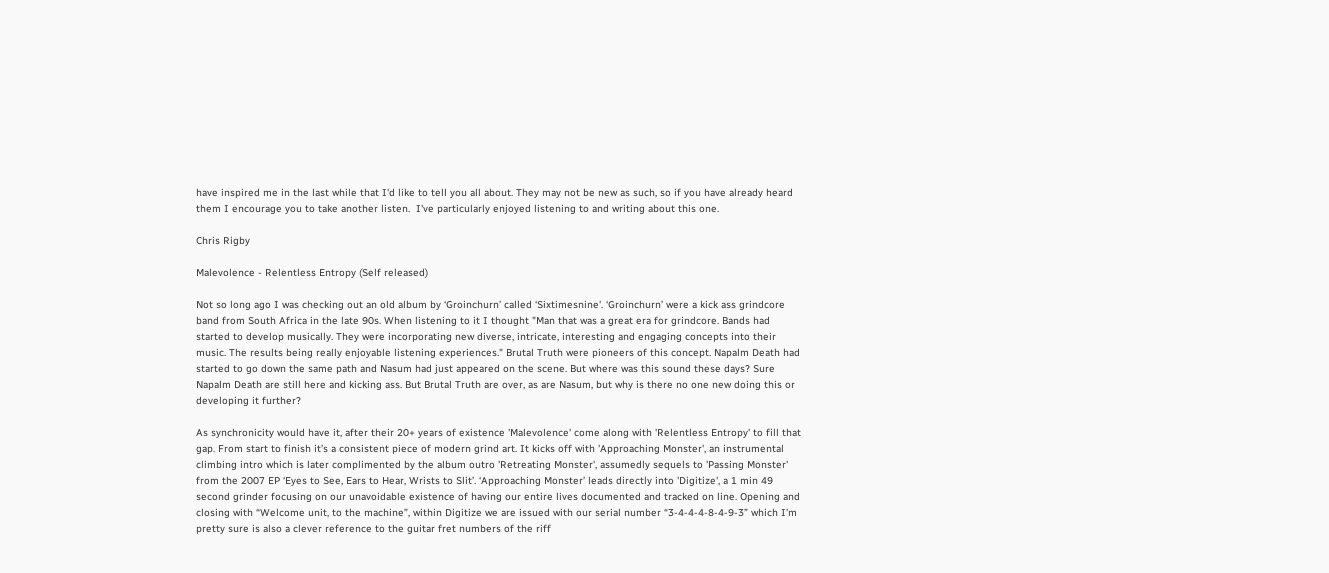have inspired me in the last while that I'd like to tell you all about. They may not be new as such, so if you have already heard them I encourage you to take another listen.  I've particularly enjoyed listening to and writing about this one.

Chris Rigby

Malevolence - Relentless Entropy (Self released)

Not so long ago I was checking out an old album by ‘Groinchurn’ called ‘Sixtimesnine'. ‘Groinchurn’ were a kick ass grindcore band from South Africa in the late 90s. When listening to it I thought "Man that was a great era for grindcore. Bands had started to develop musically. They were incorporating new diverse, intricate, interesting and engaging concepts into their music. The results being really enjoyable listening experiences." Brutal Truth were pioneers of this concept. Napalm Death had started to go down the same path and Nasum had just appeared on the scene. But where was this sound these days? Sure Napalm Death are still here and kicking ass. But Brutal Truth are over, as are Nasum, but why is there no one new doing this or developing it further?

As synchronicity would have it, after their 20+ years of existence 'Malevolence' come along with 'Relentless Entropy' to fill that gap. From start to finish it’s a consistent piece of modern grind art. It kicks off with 'Approaching Monster', an instrumental climbing intro which is later complimented by the album outro 'Retreating Monster', assumedly sequels to 'Passing Monster' from the 2007 EP ‘Eyes to See, Ears to Hear, Wrists to Slit’. ‘Approaching Monster’ leads directly into 'Digitize', a 1 min 49 second grinder focusing on our unavoidable existence of having our entire lives documented and tracked on line. Opening and closing with “Welcome unit, to the machine”, within Digitize we are issued with our serial number “3-4-4-4-8-4-9-3” which I’m pretty sure is also a clever reference to the guitar fret numbers of the riff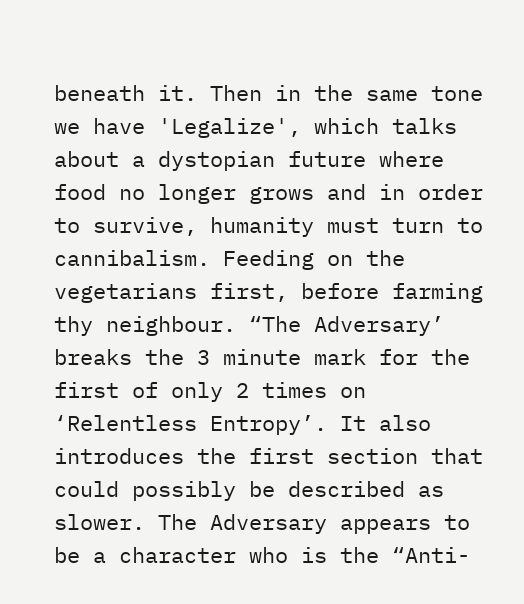beneath it. Then in the same tone we have 'Legalize', which talks about a dystopian future where food no longer grows and in order to survive, humanity must turn to cannibalism. Feeding on the vegetarians first, before farming thy neighbour. “The Adversary’ breaks the 3 minute mark for the first of only 2 times on ‘Relentless Entropy’. It also introduces the first section that could possibly be described as slower. The Adversary appears to be a character who is the “Anti-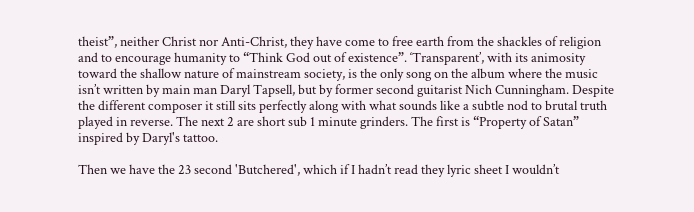theist”, neither Christ nor Anti-Christ, they have come to free earth from the shackles of religion and to encourage humanity to “Think God out of existence”. ‘Transparent’, with its animosity toward the shallow nature of mainstream society, is the only song on the album where the music isn’t written by main man Daryl Tapsell, but by former second guitarist Nich Cunningham. Despite the different composer it still sits perfectly along with what sounds like a subtle nod to brutal truth played in reverse. The next 2 are short sub 1 minute grinders. The first is “Property of Satan” inspired by Daryl's tattoo.

Then we have the 23 second 'Butchered', which if I hadn’t read they lyric sheet I wouldn’t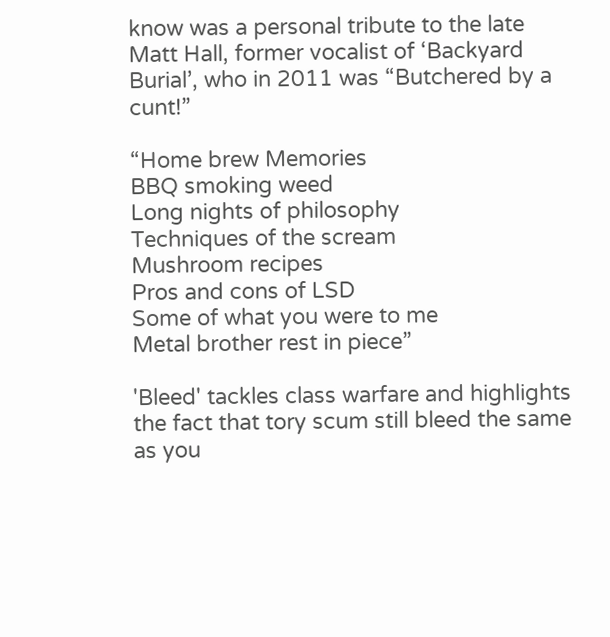know was a personal tribute to the late Matt Hall, former vocalist of ‘Backyard Burial’, who in 2011 was “Butchered by a cunt!”

“Home brew Memories
BBQ smoking weed
Long nights of philosophy
Techniques of the scream
Mushroom recipes
Pros and cons of LSD
Some of what you were to me
Metal brother rest in piece”

'Bleed' tackles class warfare and highlights the fact that tory scum still bleed the same as you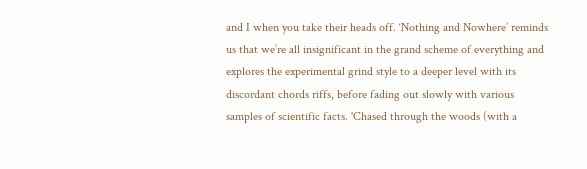and I when you take their heads off. ‘Nothing and Nowhere’ reminds us that we’re all insignificant in the grand scheme of everything and explores the experimental grind style to a deeper level with its discordant chords riffs, before fading out slowly with various samples of scientific facts. 'Chased through the woods (with a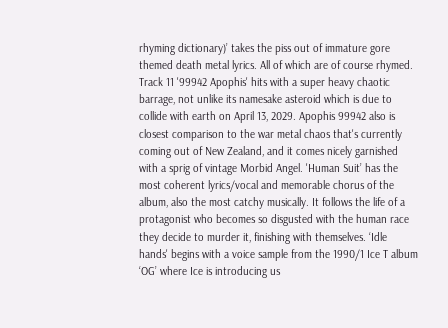rhyming dictionary)’ takes the piss out of immature gore themed death metal lyrics. All of which are of course rhymed. Track 11 '99942 Apophis' hits with a super heavy chaotic barrage, not unlike its namesake asteroid which is due to collide with earth on April 13, 2029. Apophis 99942 also is closest comparison to the war metal chaos that's currently coming out of New Zealand, and it comes nicely garnished with a sprig of vintage Morbid Angel. 'Human Suit’ has the most coherent lyrics/vocal and memorable chorus of the album, also the most catchy musically. It follows the life of a protagonist who becomes so disgusted with the human race they decide to murder it, finishing with themselves. ‘Idle hands' begins with a voice sample from the 1990/1 Ice T album ‘OG’ where Ice is introducing us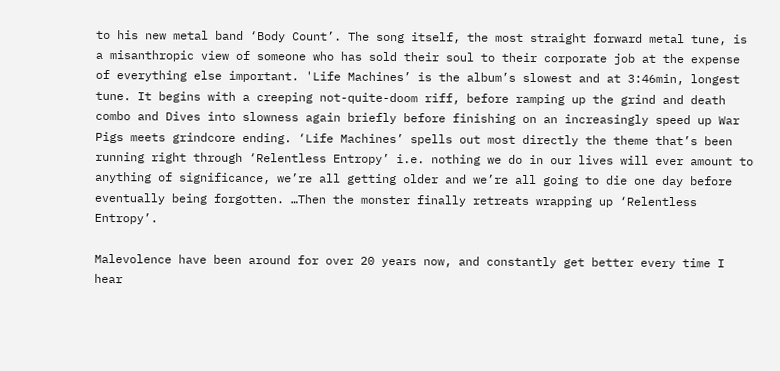to his new metal band ‘Body Count’. The song itself, the most straight forward metal tune, is a misanthropic view of someone who has sold their soul to their corporate job at the expense of everything else important. 'Life Machines’ is the album’s slowest and at 3:46min, longest tune. It begins with a creeping not-quite-doom riff, before ramping up the grind and death combo and Dives into slowness again briefly before finishing on an increasingly speed up War Pigs meets grindcore ending. ‘Life Machines’ spells out most directly the theme that’s been running right through ‘Relentless Entropy’ i.e. nothing we do in our lives will ever amount to anything of significance, we’re all getting older and we’re all going to die one day before eventually being forgotten. …Then the monster finally retreats wrapping up ‘Relentless Entropy’.

Malevolence have been around for over 20 years now, and constantly get better every time I hear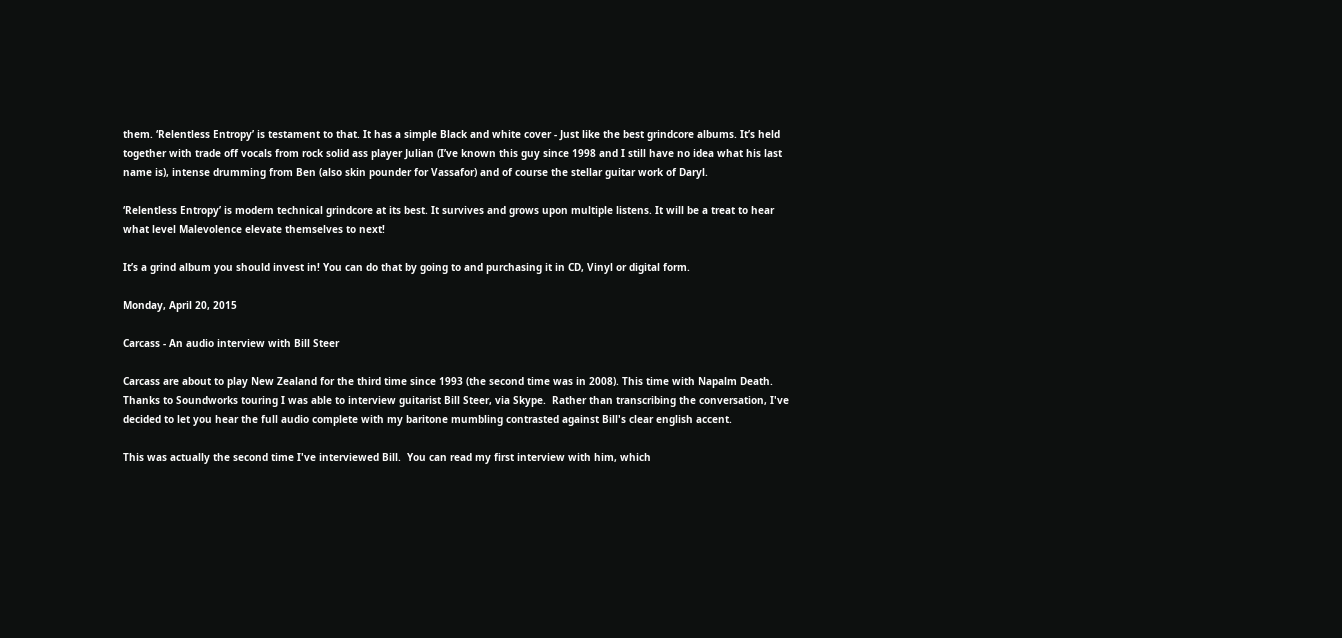them. ‘Relentless Entropy’ is testament to that. It has a simple Black and white cover - Just like the best grindcore albums. It’s held together with trade off vocals from rock solid ass player Julian (I’ve known this guy since 1998 and I still have no idea what his last name is), intense drumming from Ben (also skin pounder for Vassafor) and of course the stellar guitar work of Daryl.

‘Relentless Entropy’ is modern technical grindcore at its best. It survives and grows upon multiple listens. It will be a treat to hear what level Malevolence elevate themselves to next!

It’s a grind album you should invest in! You can do that by going to and purchasing it in CD, Vinyl or digital form.

Monday, April 20, 2015

Carcass - An audio interview with Bill Steer

Carcass are about to play New Zealand for the third time since 1993 (the second time was in 2008). This time with Napalm Death. Thanks to Soundworks touring I was able to interview guitarist Bill Steer, via Skype.  Rather than transcribing the conversation, I've decided to let you hear the full audio complete with my baritone mumbling contrasted against Bill's clear english accent.

This was actually the second time I've interviewed Bill.  You can read my first interview with him, which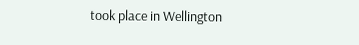took place in Wellington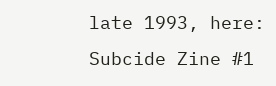late 1993, here: Subcide Zine #1